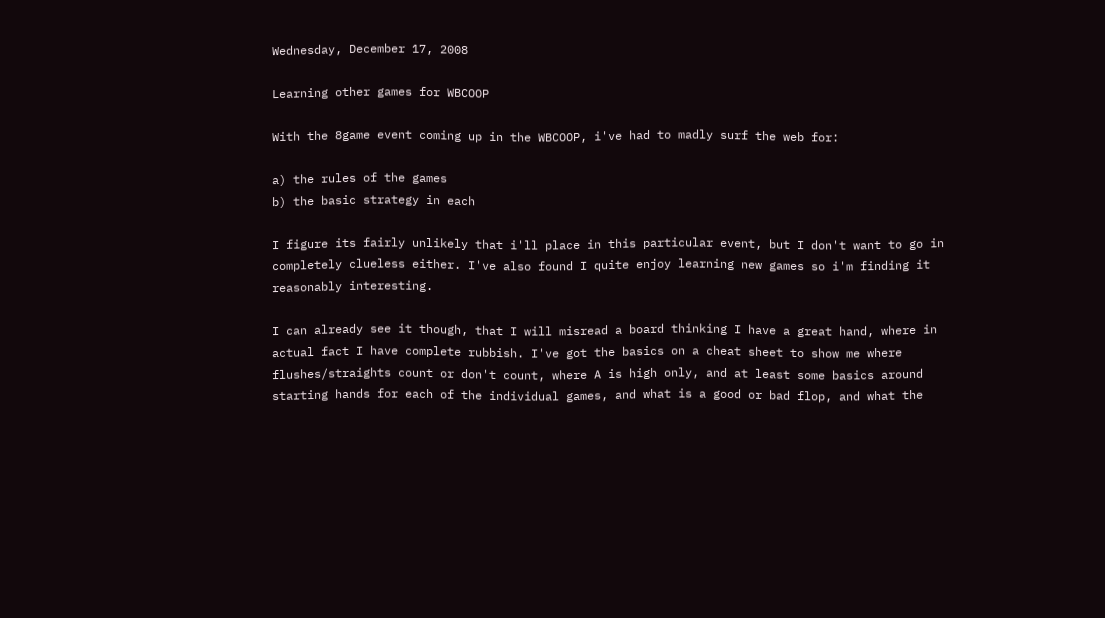Wednesday, December 17, 2008

Learning other games for WBCOOP

With the 8game event coming up in the WBCOOP, i've had to madly surf the web for:

a) the rules of the games
b) the basic strategy in each

I figure its fairly unlikely that i'll place in this particular event, but I don't want to go in completely clueless either. I've also found I quite enjoy learning new games so i'm finding it reasonably interesting.

I can already see it though, that I will misread a board thinking I have a great hand, where in actual fact I have complete rubbish. I've got the basics on a cheat sheet to show me where flushes/straights count or don't count, where A is high only, and at least some basics around starting hands for each of the individual games, and what is a good or bad flop, and what the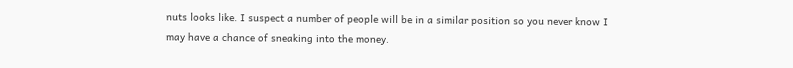nuts looks like. I suspect a number of people will be in a similar position so you never know I may have a chance of sneaking into the money.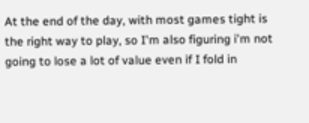At the end of the day, with most games tight is the right way to play, so I'm also figuring i'm not going to lose a lot of value even if I fold in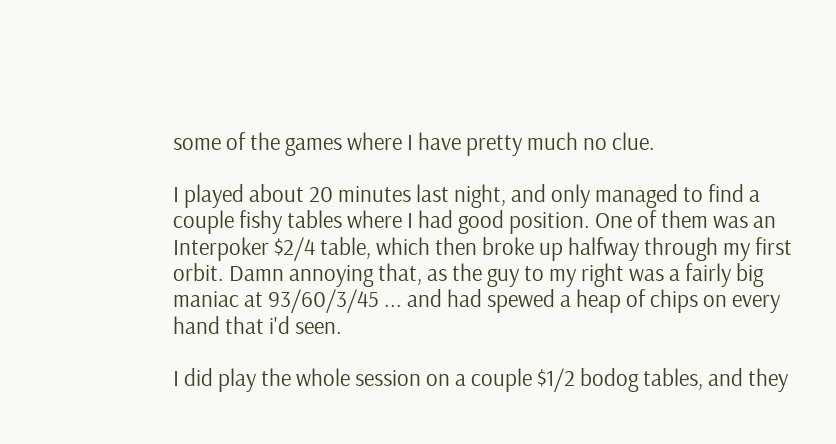some of the games where I have pretty much no clue.

I played about 20 minutes last night, and only managed to find a couple fishy tables where I had good position. One of them was an Interpoker $2/4 table, which then broke up halfway through my first orbit. Damn annoying that, as the guy to my right was a fairly big maniac at 93/60/3/45 ... and had spewed a heap of chips on every hand that i'd seen.

I did play the whole session on a couple $1/2 bodog tables, and they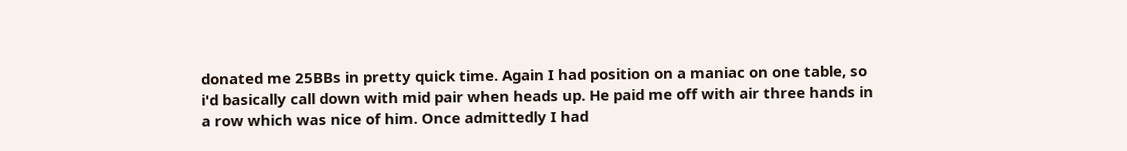donated me 25BBs in pretty quick time. Again I had position on a maniac on one table, so i'd basically call down with mid pair when heads up. He paid me off with air three hands in a row which was nice of him. Once admittedly I had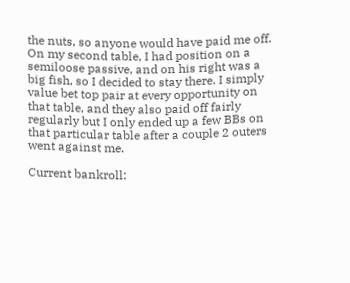the nuts, so anyone would have paid me off. On my second table, I had position on a semiloose passive, and on his right was a big fish, so I decided to stay there. I simply value bet top pair at every opportunity on that table, and they also paid off fairly regularly but I only ended up a few BBs on that particular table after a couple 2 outers went against me.

Current bankroll: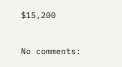$15,200

No comments: